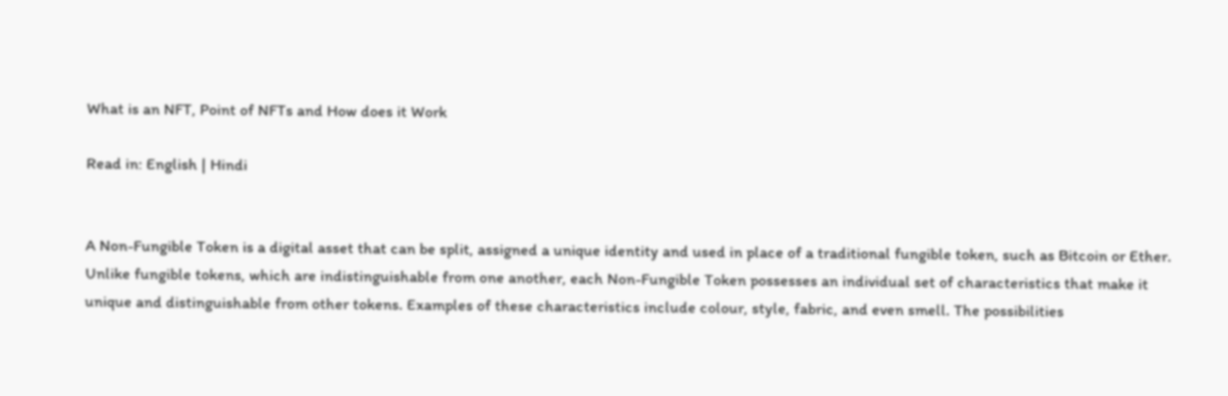What is an NFT, Point of NFTs and How does it Work

Read in: English | Hindi


A Non-Fungible Token is a digital asset that can be split, assigned a unique identity and used in place of a traditional fungible token, such as Bitcoin or Ether. Unlike fungible tokens, which are indistinguishable from one another, each Non-Fungible Token possesses an individual set of characteristics that make it unique and distinguishable from other tokens. Examples of these characteristics include colour, style, fabric, and even smell. The possibilities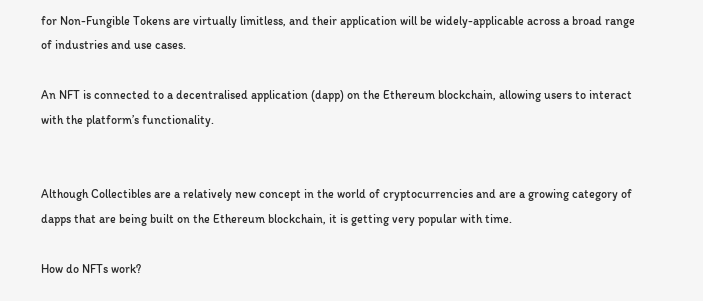for Non-Fungible Tokens are virtually limitless, and their application will be widely-applicable across a broad range of industries and use cases.

An NFT is connected to a decentralised application (dapp) on the Ethereum blockchain, allowing users to interact with the platform’s functionality.


Although Collectibles are a relatively new concept in the world of cryptocurrencies and are a growing category of dapps that are being built on the Ethereum blockchain, it is getting very popular with time.

How do NFTs work?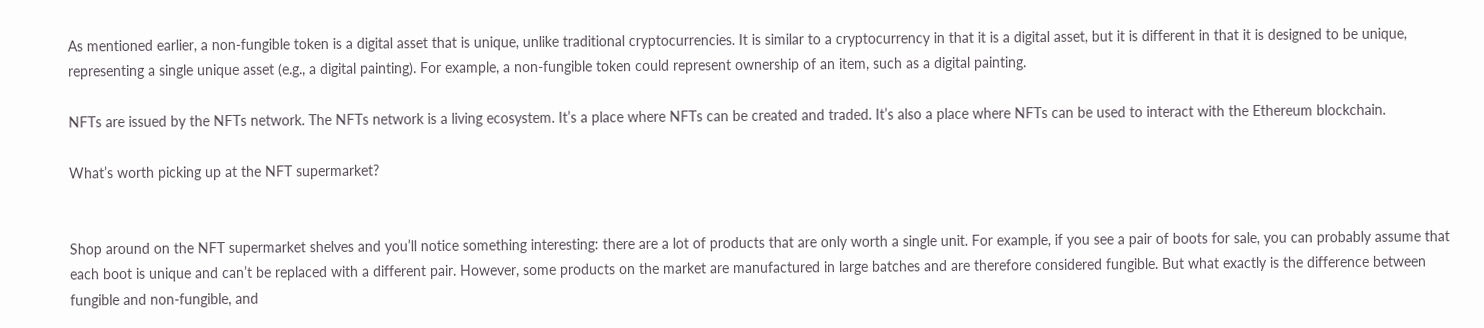As mentioned earlier, a non-fungible token is a digital asset that is unique, unlike traditional cryptocurrencies. It is similar to a cryptocurrency in that it is a digital asset, but it is different in that it is designed to be unique, representing a single unique asset (e.g., a digital painting). For example, a non-fungible token could represent ownership of an item, such as a digital painting.

NFTs are issued by the NFTs network. The NFTs network is a living ecosystem. It’s a place where NFTs can be created and traded. It’s also a place where NFTs can be used to interact with the Ethereum blockchain.

What’s worth picking up at the NFT supermarket?


Shop around on the NFT supermarket shelves and you’ll notice something interesting: there are a lot of products that are only worth a single unit. For example, if you see a pair of boots for sale, you can probably assume that each boot is unique and can’t be replaced with a different pair. However, some products on the market are manufactured in large batches and are therefore considered fungible. But what exactly is the difference between fungible and non-fungible, and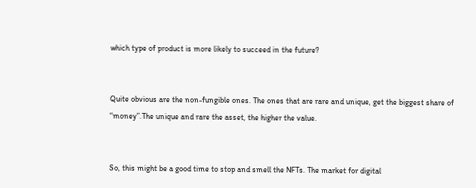which type of product is more likely to succeed in the future?


Quite obvious are the non-fungible ones. The ones that are rare and unique, get the biggest share of “money”.The unique and rare the asset, the higher the value.


So, this might be a good time to stop and smell the NFTs. The market for digital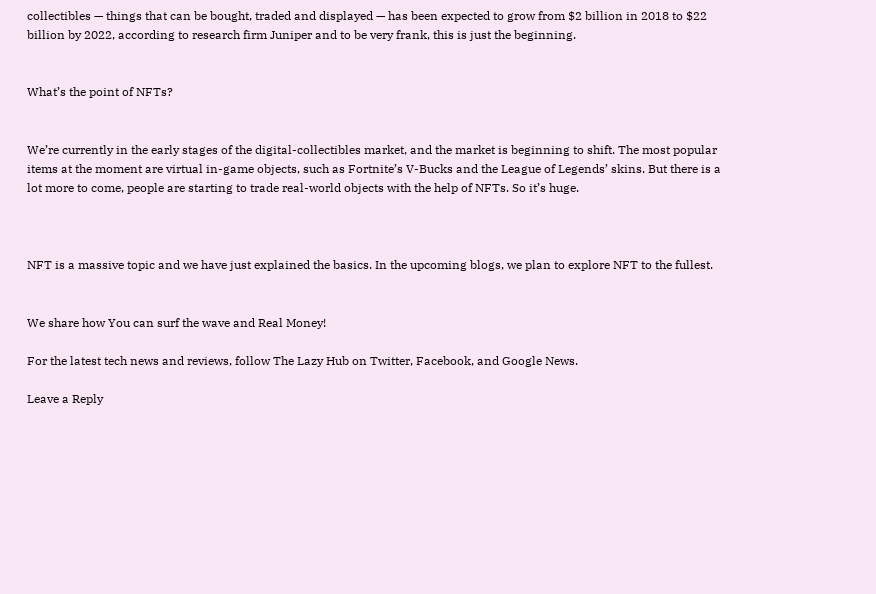collectibles — things that can be bought, traded and displayed — has been expected to grow from $2 billion in 2018 to $22 billion by 2022, according to research firm Juniper and to be very frank, this is just the beginning.


What’s the point of NFTs?


We’re currently in the early stages of the digital-collectibles market, and the market is beginning to shift. The most popular items at the moment are virtual in-game objects, such as Fortnite’s V-Bucks and the League of Legends’ skins. But there is a lot more to come, people are starting to trade real-world objects with the help of NFTs. So it’s huge.



NFT is a massive topic and we have just explained the basics. In the upcoming blogs, we plan to explore NFT to the fullest.


We share how You can surf the wave and Real Money!

For the latest tech news and reviews, follow The Lazy Hub on Twitter, Facebook, and Google News.

Leave a Reply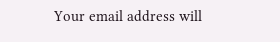Your email address will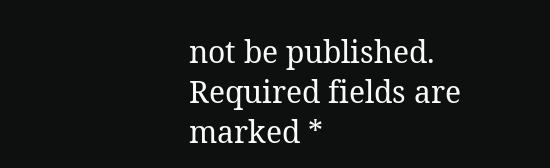not be published. Required fields are marked *